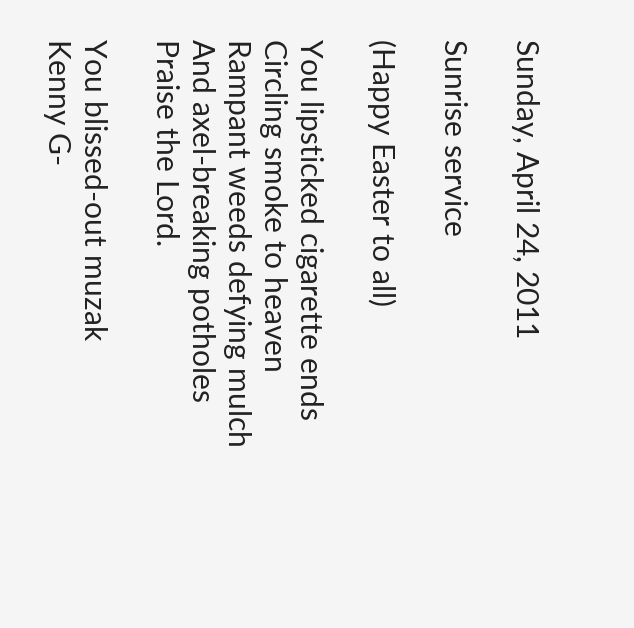Sunday, April 24, 2011

Sunrise service

(Happy Easter to all)

You lipsticked cigarette ends
Circling smoke to heaven
Rampant weeds defying mulch
And axel-breaking potholes
Praise the Lord.

You blissed-out muzak
Kenny G-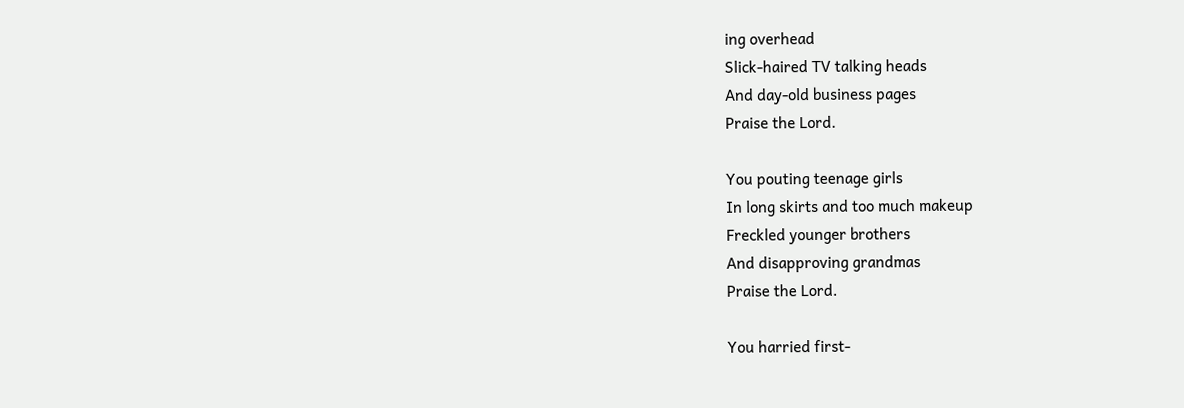ing overhead
Slick-haired TV talking heads
And day-old business pages
Praise the Lord.

You pouting teenage girls
In long skirts and too much makeup
Freckled younger brothers
And disapproving grandmas
Praise the Lord.

You harried first-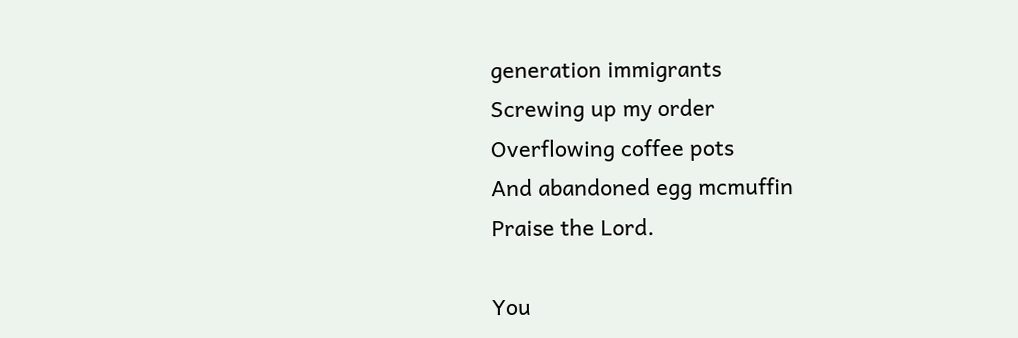generation immigrants
Screwing up my order
Overflowing coffee pots
And abandoned egg mcmuffin
Praise the Lord.

You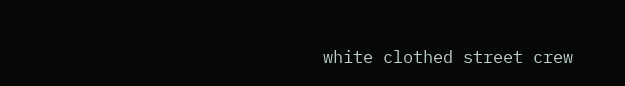white clothed street crew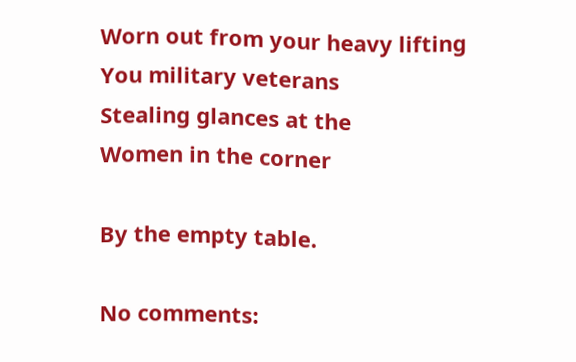Worn out from your heavy lifting
You military veterans
Stealing glances at the
Women in the corner

By the empty table.

No comments: